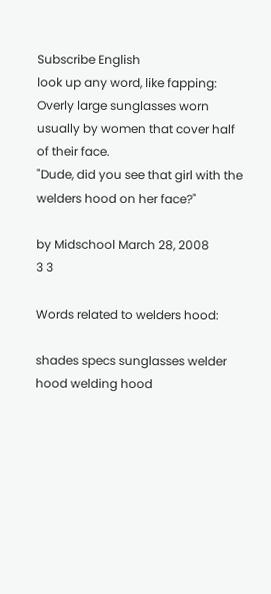Subscribe English
look up any word, like fapping:
Overly large sunglasses worn usually by women that cover half of their face.
"Dude, did you see that girl with the welders hood on her face?"

by Midschool March 28, 2008
3 3

Words related to welders hood:

shades specs sunglasses welder hood welding hood